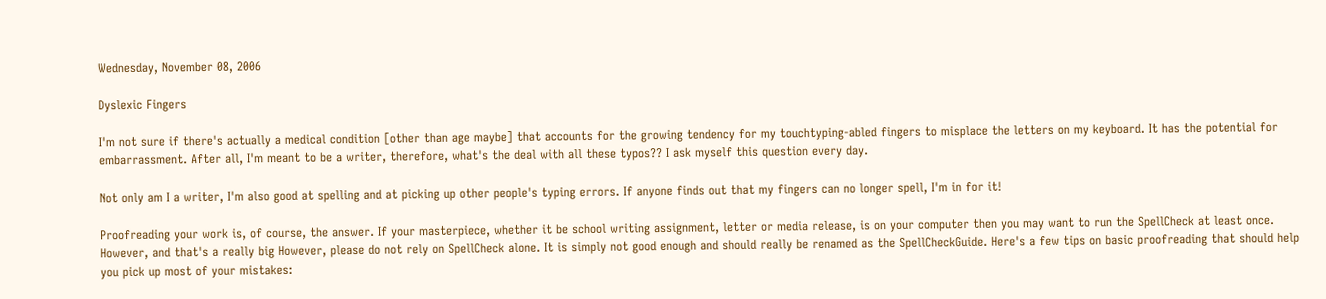Wednesday, November 08, 2006

Dyslexic Fingers

I'm not sure if there's actually a medical condition [other than age maybe] that accounts for the growing tendency for my touchtyping-abled fingers to misplace the letters on my keyboard. It has the potential for embarrassment. After all, I'm meant to be a writer, therefore, what's the deal with all these typos?? I ask myself this question every day.

Not only am I a writer, I'm also good at spelling and at picking up other people's typing errors. If anyone finds out that my fingers can no longer spell, I'm in for it!

Proofreading your work is, of course, the answer. If your masterpiece, whether it be school writing assignment, letter or media release, is on your computer then you may want to run the SpellCheck at least once. However, and that's a really big However, please do not rely on SpellCheck alone. It is simply not good enough and should really be renamed as the SpellCheckGuide. Here's a few tips on basic proofreading that should help you pick up most of your mistakes: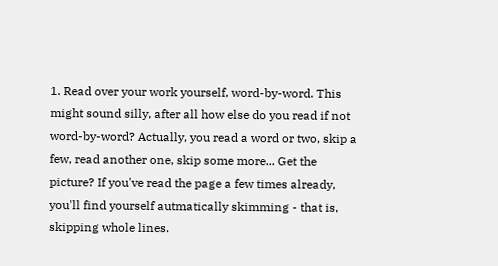1. Read over your work yourself, word-by-word. This might sound silly, after all how else do you read if not word-by-word? Actually, you read a word or two, skip a few, read another one, skip some more... Get the picture? If you've read the page a few times already, you'll find yourself autmatically skimming - that is, skipping whole lines.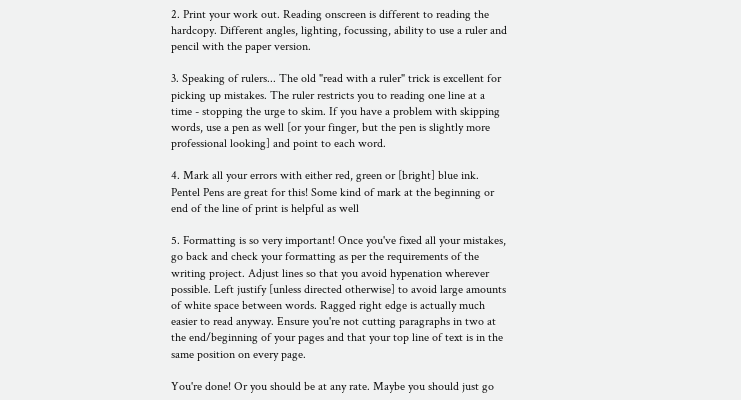2. Print your work out. Reading onscreen is different to reading the hardcopy. Different angles, lighting, focussing, ability to use a ruler and pencil with the paper version.

3. Speaking of rulers... The old "read with a ruler" trick is excellent for picking up mistakes. The ruler restricts you to reading one line at a time - stopping the urge to skim. If you have a problem with skipping words, use a pen as well [or your finger, but the pen is slightly more professional looking] and point to each word.

4. Mark all your errors with either red, green or [bright] blue ink. Pentel Pens are great for this! Some kind of mark at the beginning or end of the line of print is helpful as well

5. Formatting is so very important! Once you've fixed all your mistakes, go back and check your formatting as per the requirements of the writing project. Adjust lines so that you avoid hypenation wherever possible. Left justify [unless directed otherwise] to avoid large amounts of white space between words. Ragged right edge is actually much easier to read anyway. Ensure you're not cutting paragraphs in two at the end/beginning of your pages and that your top line of text is in the same position on every page.

You're done! Or you should be at any rate. Maybe you should just go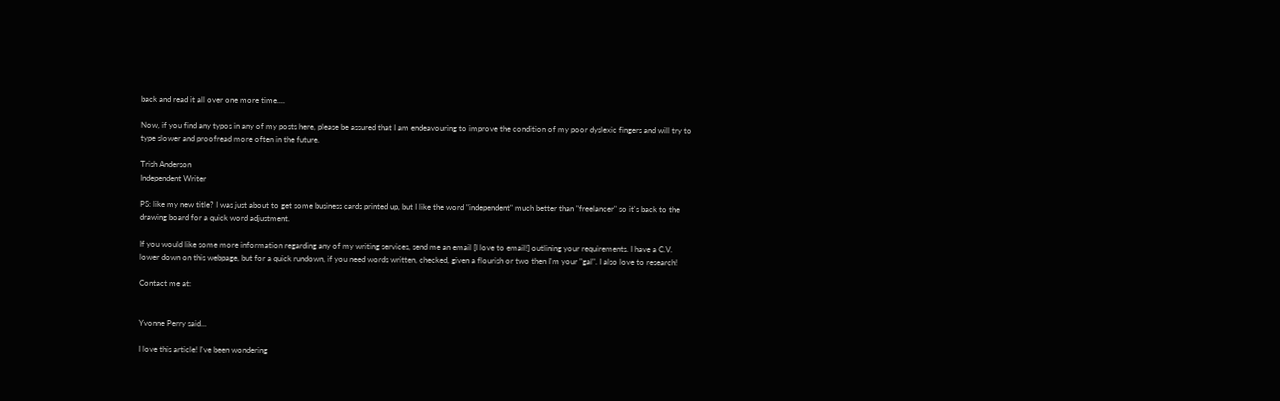back and read it all over one more time....

Now, if you find any typos in any of my posts here, please be assured that I am endeavouring to improve the condition of my poor dyslexic fingers and will try to type slower and proofread more often in the future.

Trish Anderson
Independent Writer

PS: like my new title? I was just about to get some business cards printed up, but I like the word "independent" much better than "freelancer" so it's back to the drawing board for a quick word adjustment.

If you would like some more information regarding any of my writing services, send me an email [I love to email!] outlining your requirements. I have a C.V. lower down on this webpage, but for a quick rundown, if you need words written, checked, given a flourish or two then I'm your "gal". I also love to research!

Contact me at:


Yvonne Perry said...

I love this article! I've been wondering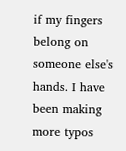if my fingers belong on someone else's hands. I have been making more typos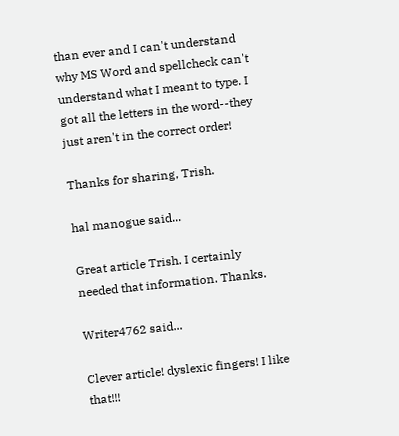than ever and I can't understand why MS Word and spellcheck can't understand what I meant to type. I got all the letters in the word--they just aren't in the correct order!

Thanks for sharing, Trish.

hal manogue said...

Great article Trish. I certainly needed that information. Thanks.

Writer4762 said...

Clever article! dyslexic fingers! I like that!!!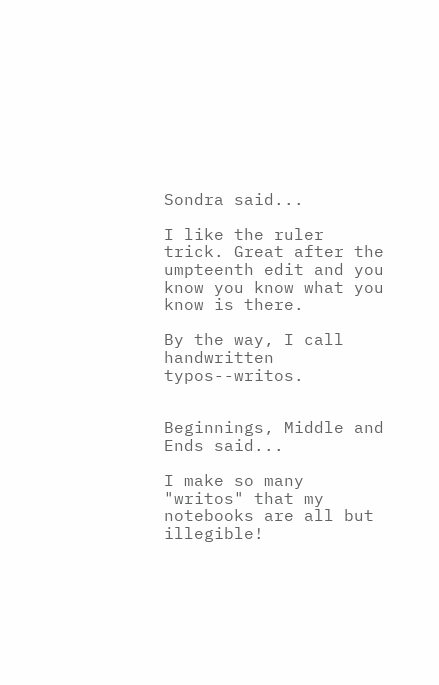Sondra said...

I like the ruler trick. Great after the umpteenth edit and you know you know what you know is there.

By the way, I call handwritten typos--writos.


Beginnings, Middle and Ends said...

I make so many "writos" that my notebooks are all but illegible!